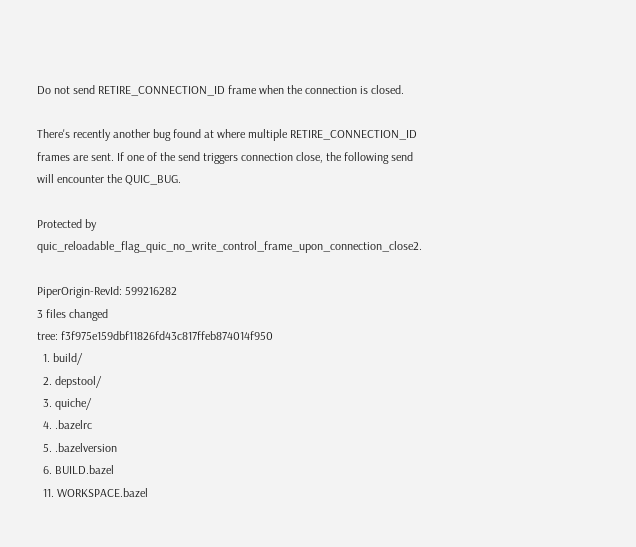Do not send RETIRE_CONNECTION_ID frame when the connection is closed.

There's recently another bug found at where multiple RETIRE_CONNECTION_ID frames are sent. If one of the send triggers connection close, the following send will encounter the QUIC_BUG.

Protected by quic_reloadable_flag_quic_no_write_control_frame_upon_connection_close2.

PiperOrigin-RevId: 599216282
3 files changed
tree: f3f975e159dbf11826fd43c817ffeb874014f950
  1. build/
  2. depstool/
  3. quiche/
  4. .bazelrc
  5. .bazelversion
  6. BUILD.bazel
  11. WORKSPACE.bazel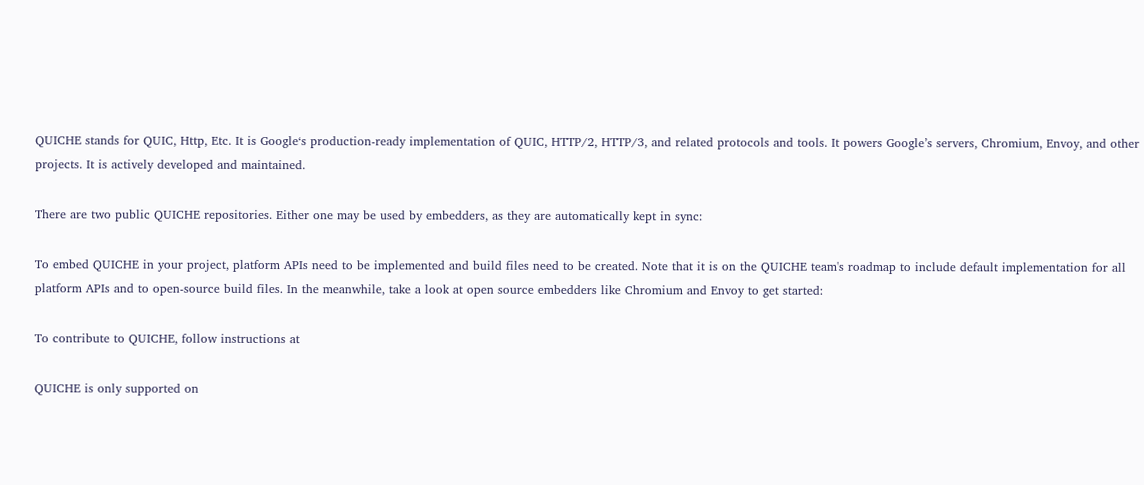QUICHE stands for QUIC, Http, Etc. It is Google‘s production-ready implementation of QUIC, HTTP/2, HTTP/3, and related protocols and tools. It powers Google’s servers, Chromium, Envoy, and other projects. It is actively developed and maintained.

There are two public QUICHE repositories. Either one may be used by embedders, as they are automatically kept in sync:

To embed QUICHE in your project, platform APIs need to be implemented and build files need to be created. Note that it is on the QUICHE team's roadmap to include default implementation for all platform APIs and to open-source build files. In the meanwhile, take a look at open source embedders like Chromium and Envoy to get started:

To contribute to QUICHE, follow instructions at

QUICHE is only supported on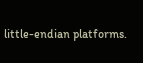little-endian platforms.